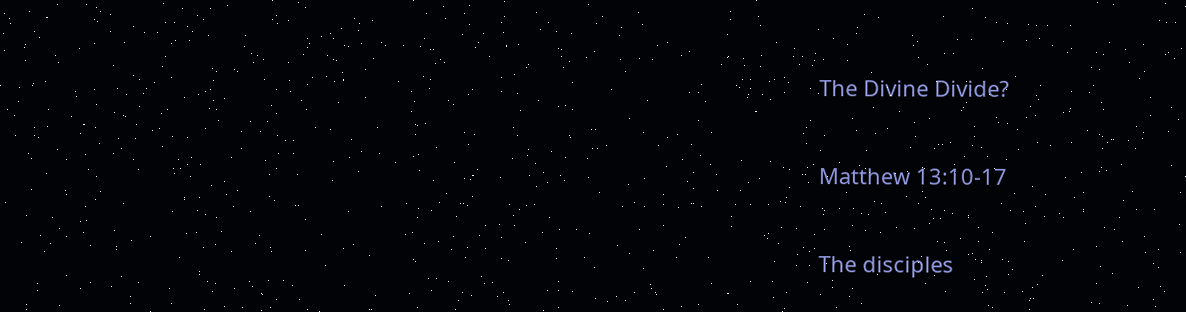The Divine Divide?

Matthew 13:10-17

The disciples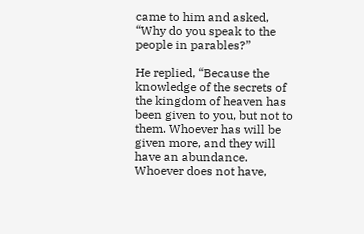came to him and asked, “Why do you speak to the people in parables?”

He replied, “Because the knowledge of the secrets of the kingdom of heaven has been given to you, but not to them. Whoever has will be given more, and they will have an abundance. Whoever does not have,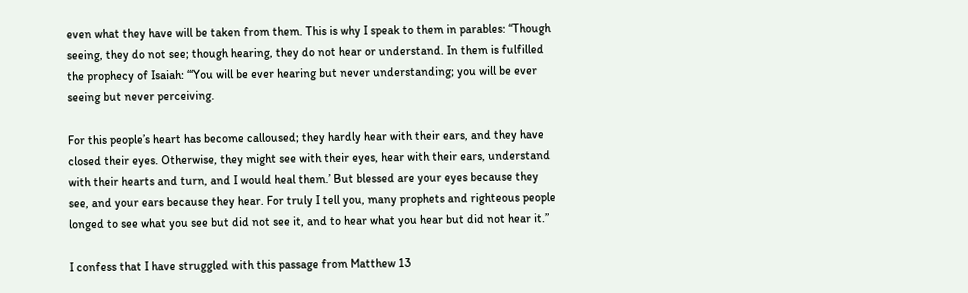even what they have will be taken from them. This is why I speak to them in parables: “Though seeing, they do not see; though hearing, they do not hear or understand. In them is fulfilled the prophecy of Isaiah: “‘You will be ever hearing but never understanding; you will be ever seeing but never perceiving.

For this people’s heart has become calloused; they hardly hear with their ears, and they have closed their eyes. Otherwise, they might see with their eyes, hear with their ears, understand with their hearts and turn, and I would heal them.’ But blessed are your eyes because they see, and your ears because they hear. For truly I tell you, many prophets and righteous people longed to see what you see but did not see it, and to hear what you hear but did not hear it.”

I confess that I have struggled with this passage from Matthew 13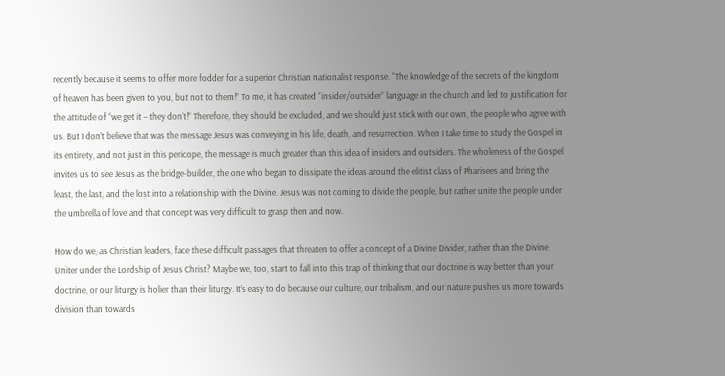recently because it seems to offer more fodder for a superior Christian nationalist response. “The knowledge of the secrets of the kingdom of heaven has been given to you, but not to them!” To me, it has created “insider/outsider” language in the church and led to justification for the attitude of “we get it – they don’t!” Therefore, they should be excluded, and we should just stick with our own, the people who agree with us. But I don’t believe that was the message Jesus was conveying in his life, death, and resurrection. When I take time to study the Gospel in its entirety, and not just in this pericope, the message is much greater than this idea of insiders and outsiders. The wholeness of the Gospel invites us to see Jesus as the bridge-builder, the one who began to dissipate the ideas around the elitist class of Pharisees and bring the least, the last, and the lost into a relationship with the Divine. Jesus was not coming to divide the people, but rather unite the people under the umbrella of love and that concept was very difficult to grasp then and now.

How do we, as Christian leaders, face these difficult passages that threaten to offer a concept of a Divine Divider, rather than the Divine Uniter under the Lordship of Jesus Christ? Maybe we, too, start to fall into this trap of thinking that our doctrine is way better than your doctrine, or our liturgy is holier than their liturgy. It’s easy to do because our culture, our tribalism, and our nature pushes us more towards division than towards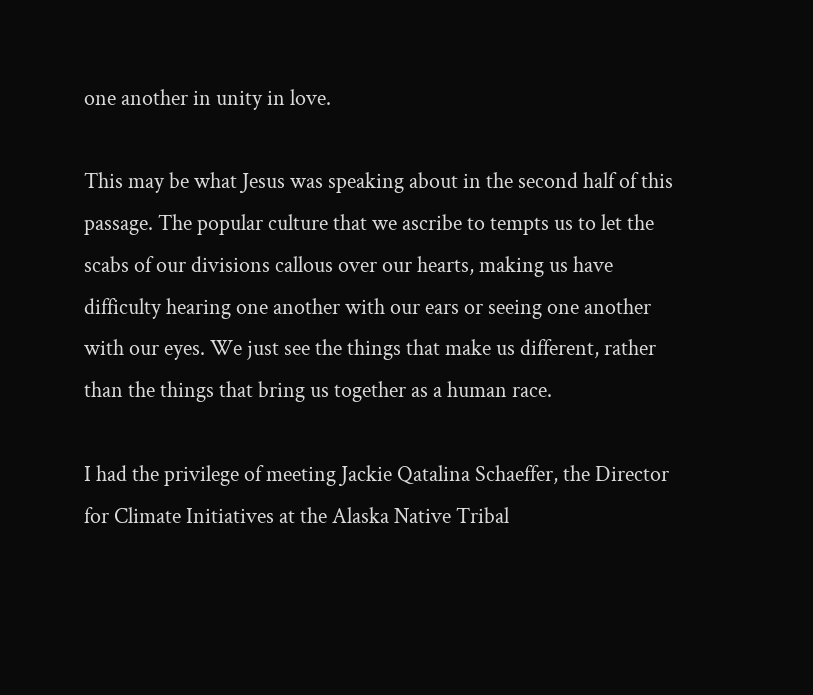one another in unity in love.

This may be what Jesus was speaking about in the second half of this passage. The popular culture that we ascribe to tempts us to let the scabs of our divisions callous over our hearts, making us have difficulty hearing one another with our ears or seeing one another with our eyes. We just see the things that make us different, rather than the things that bring us together as a human race.

I had the privilege of meeting Jackie Qatalina Schaeffer, the Director for Climate Initiatives at the Alaska Native Tribal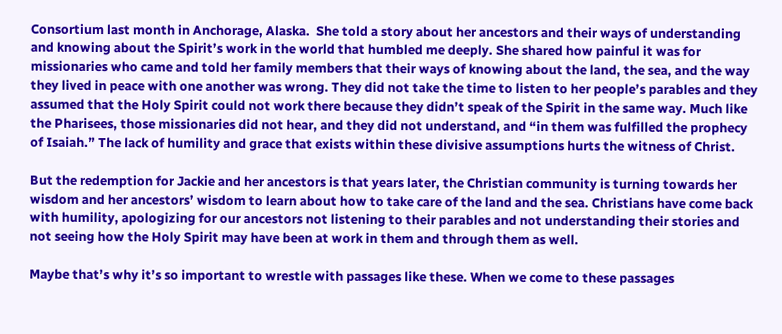Consortium last month in Anchorage, Alaska.  She told a story about her ancestors and their ways of understanding and knowing about the Spirit’s work in the world that humbled me deeply. She shared how painful it was for missionaries who came and told her family members that their ways of knowing about the land, the sea, and the way they lived in peace with one another was wrong. They did not take the time to listen to her people’s parables and they assumed that the Holy Spirit could not work there because they didn’t speak of the Spirit in the same way. Much like the Pharisees, those missionaries did not hear, and they did not understand, and “in them was fulfilled the prophecy of Isaiah.” The lack of humility and grace that exists within these divisive assumptions hurts the witness of Christ.

But the redemption for Jackie and her ancestors is that years later, the Christian community is turning towards her wisdom and her ancestors’ wisdom to learn about how to take care of the land and the sea. Christians have come back with humility, apologizing for our ancestors not listening to their parables and not understanding their stories and not seeing how the Holy Spirit may have been at work in them and through them as well.

Maybe that’s why it’s so important to wrestle with passages like these. When we come to these passages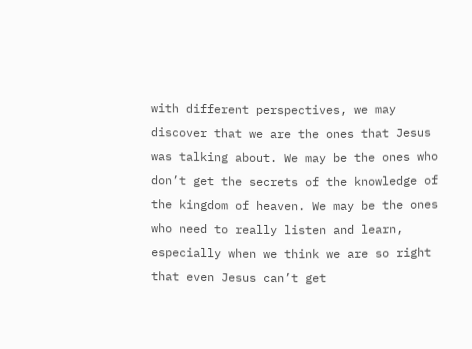with different perspectives, we may discover that we are the ones that Jesus was talking about. We may be the ones who don’t get the secrets of the knowledge of the kingdom of heaven. We may be the ones who need to really listen and learn, especially when we think we are so right that even Jesus can’t get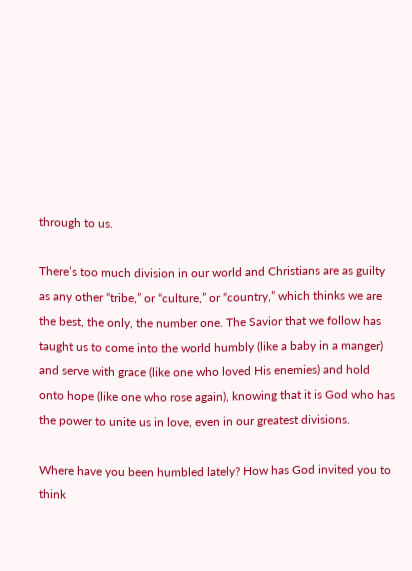through to us.

There’s too much division in our world and Christians are as guilty as any other “tribe,” or “culture,” or “country,” which thinks we are the best, the only, the number one. The Savior that we follow has taught us to come into the world humbly (like a baby in a manger) and serve with grace (like one who loved His enemies) and hold onto hope (like one who rose again), knowing that it is God who has the power to unite us in love, even in our greatest divisions.

Where have you been humbled lately? How has God invited you to think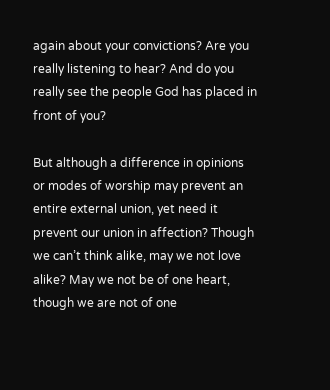again about your convictions? Are you really listening to hear? And do you really see the people God has placed in front of you?

But although a difference in opinions or modes of worship may prevent an entire external union, yet need it prevent our union in affection? Though we can’t think alike, may we not love alike? May we not be of one heart, though we are not of one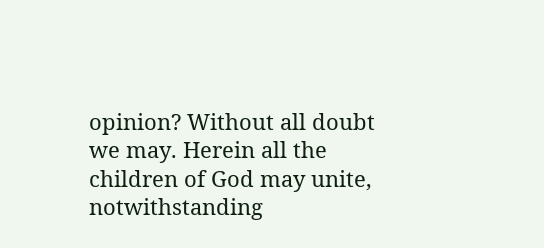opinion? Without all doubt we may. Herein all the children of God may unite, notwithstanding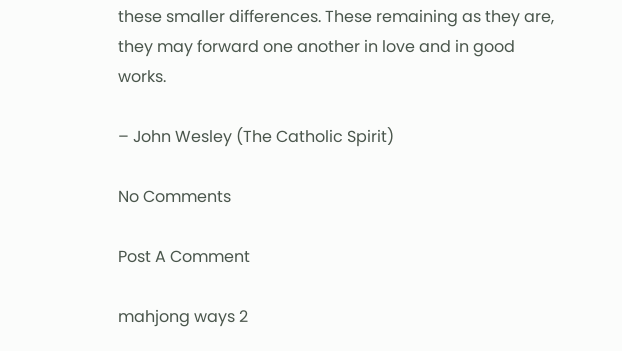these smaller differences. These remaining as they are, they may forward one another in love and in good works.

– John Wesley (The Catholic Spirit)

No Comments

Post A Comment

mahjong ways 2